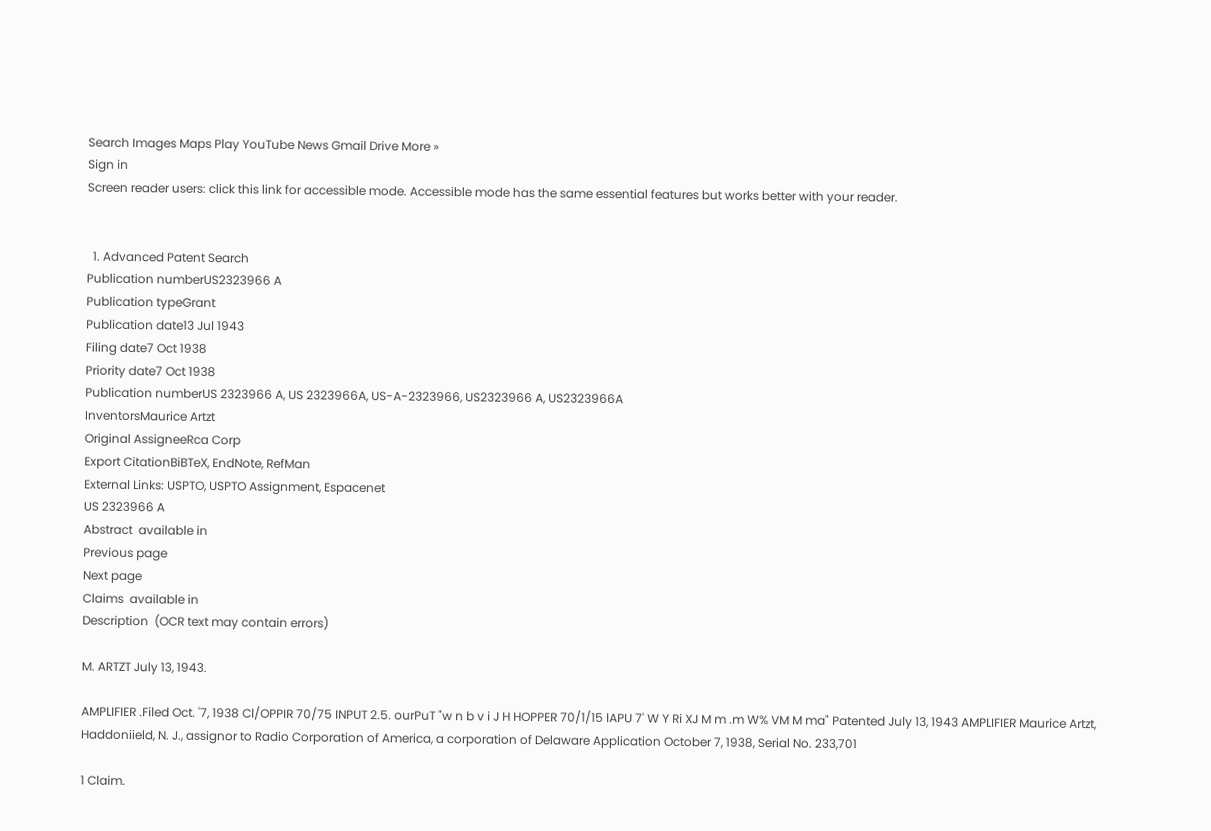Search Images Maps Play YouTube News Gmail Drive More »
Sign in
Screen reader users: click this link for accessible mode. Accessible mode has the same essential features but works better with your reader.


  1. Advanced Patent Search
Publication numberUS2323966 A
Publication typeGrant
Publication date13 Jul 1943
Filing date7 Oct 1938
Priority date7 Oct 1938
Publication numberUS 2323966 A, US 2323966A, US-A-2323966, US2323966 A, US2323966A
InventorsMaurice Artzt
Original AssigneeRca Corp
Export CitationBiBTeX, EndNote, RefMan
External Links: USPTO, USPTO Assignment, Espacenet
US 2323966 A
Abstract  available in
Previous page
Next page
Claims  available in
Description  (OCR text may contain errors)

M. ARTZT July 13, 1943.

AMPLIFIER .Filed Oct. '7, 1938 Cl/OPPIR 70/75 INPUT 2.5. ourPuT "w n b v i J H HOPPER 70/1/15 lAPU 7' W Y Ri XJ M m .m W% VM M ma" Patented July 13, 1943 AMPLIFIER Maurice Artzt, Haddoniield, N. J., assignor to Radio Corporation of America, a corporation of Delaware Application October 7, 1938, Serial No. 233,701

1 Claim.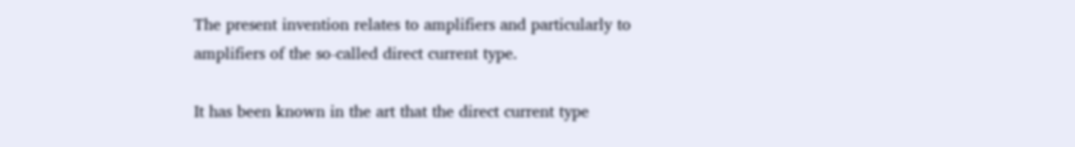The present invention relates to amplifiers and particularly to amplifiers of the so-called direct current type.

It has been known in the art that the direct current type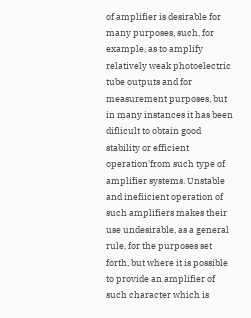of amplifier is desirable for many purposes, such, for example, as to amplify relatively weak photoelectric tube outputs and for measurement purposes, but in many instances it has been diflicult to obtain good stability or efficient operation'from such type of amplifier systems. Unstable and inefiicient operation of such amplifiers makes their use undesirable, as a general rule, for the purposes set forth, but where it is possible to provide an amplifier of such character which is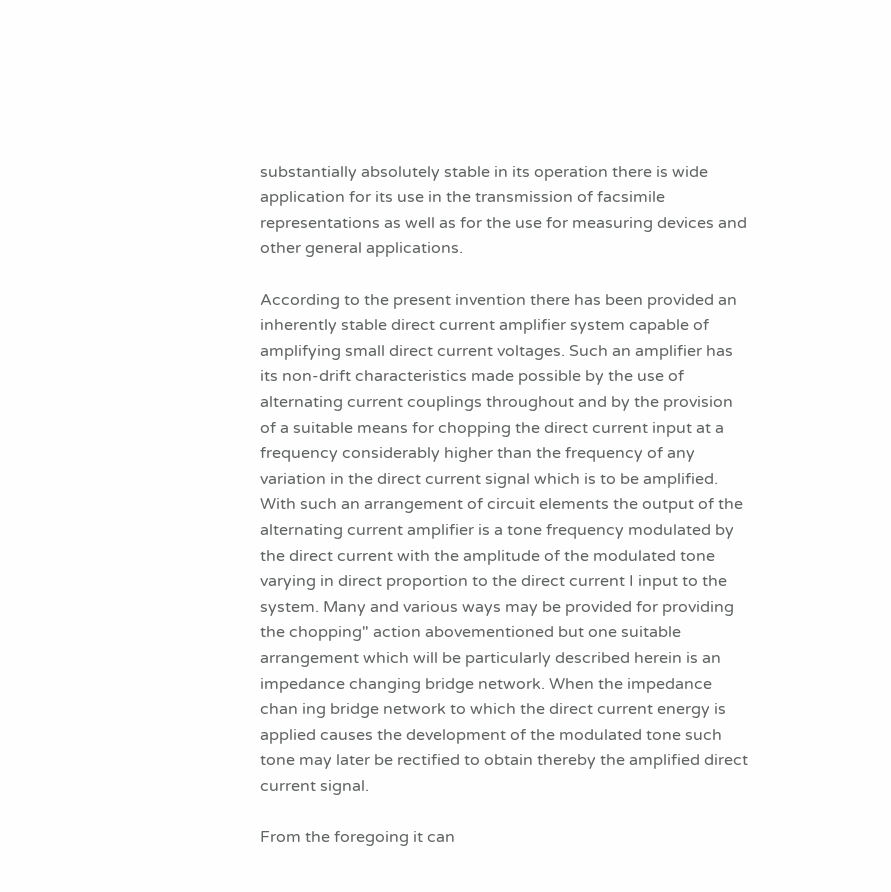substantially absolutely stable in its operation there is wide application for its use in the transmission of facsimile representations as well as for the use for measuring devices and other general applications.

According to the present invention there has been provided an inherently stable direct current amplifier system capable of amplifying small direct current voltages. Such an amplifier has its non-drift characteristics made possible by the use of alternating current couplings throughout and by the provision of a suitable means for chopping the direct current input at a frequency considerably higher than the frequency of any variation in the direct current signal which is to be amplified. With such an arrangement of circuit elements the output of the alternating current amplifier is a tone frequency modulated by the direct current with the amplitude of the modulated tone varying in direct proportion to the direct current I input to the system. Many and various ways may be provided for providing the chopping" action abovementioned but one suitable arrangement which will be particularly described herein is an impedance changing bridge network. When the impedance chan ing bridge network to which the direct current energy is applied causes the development of the modulated tone such tone may later be rectified to obtain thereby the amplified direct current signal.

From the foregoing it can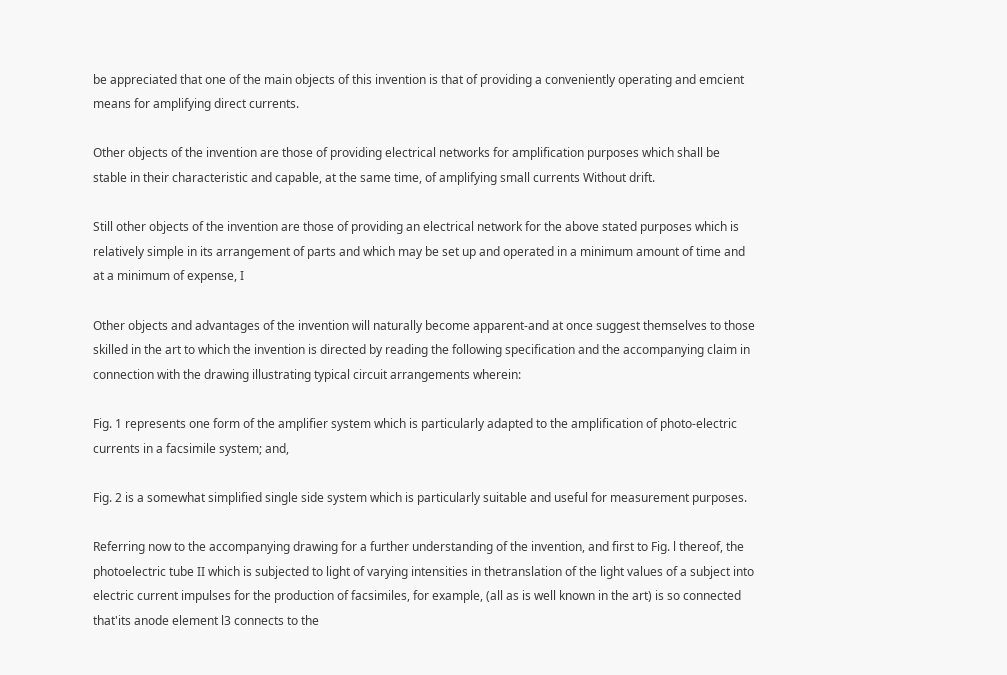be appreciated that one of the main objects of this invention is that of providing a conveniently operating and emcient means for amplifying direct currents.

Other objects of the invention are those of providing electrical networks for amplification purposes which shall be stable in their characteristic and capable, at the same time, of amplifying small currents Without drift.

Still other objects of the invention are those of providing an electrical network for the above stated purposes which is relatively simple in its arrangement of parts and which may be set up and operated in a minimum amount of time and at a minimum of expense, I

Other objects and advantages of the invention will naturally become apparent-and at once suggest themselves to those skilled in the art to which the invention is directed by reading the following specification and the accompanying claim in connection with the drawing illustrating typical circuit arrangements wherein:

Fig. 1 represents one form of the amplifier system which is particularly adapted to the amplification of photo-electric currents in a facsimile system; and,

Fig. 2 is a somewhat simplified single side system which is particularly suitable and useful for measurement purposes.

Referring now to the accompanying drawing for a further understanding of the invention, and first to Fig. l thereof, the photoelectric tube II which is subjected to light of varying intensities in thetranslation of the light values of a subject into electric current impulses for the production of facsimiles, for example, (all as is well known in the art) is so connected that'its anode element l3 connects to the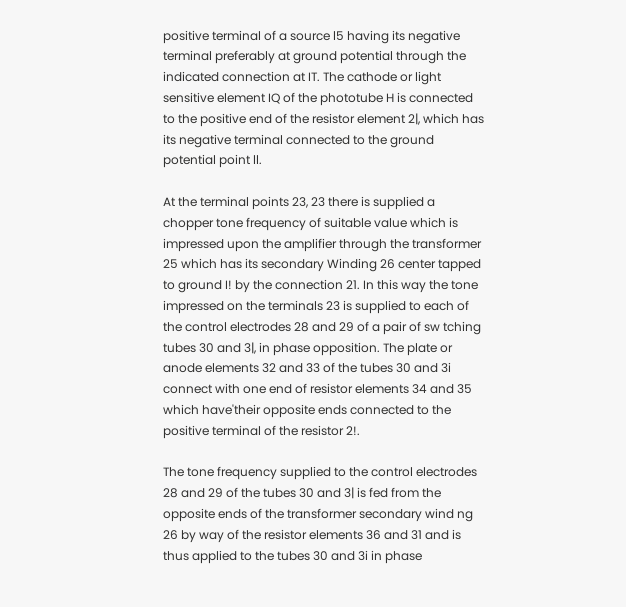positive terminal of a source l5 having its negative terminal preferably at ground potential through the indicated connection at IT. The cathode or light sensitive element IQ of the phototube H is connected to the positive end of the resistor element 2|, which has its negative terminal connected to the ground potential point ll.

At the terminal points 23, 23 there is supplied a chopper tone frequency of suitable value which is impressed upon the amplifier through the transformer 25 which has its secondary Winding 26 center tapped to ground I! by the connection 21. In this way the tone impressed on the terminals 23 is supplied to each of the control electrodes 28 and 29 of a pair of sw tching tubes 30 and 3|, in phase opposition. The plate or anode elements 32 and 33 of the tubes 30 and 3i connect with one end of resistor elements 34 and 35 which have'their opposite ends connected to the positive terminal of the resistor 2!.

The tone frequency supplied to the control electrodes 28 and 29 of the tubes 30 and 3| is fed from the opposite ends of the transformer secondary wind ng 26 by way of the resistor elements 36 and 31 and is thus applied to the tubes 30 and 3i in phase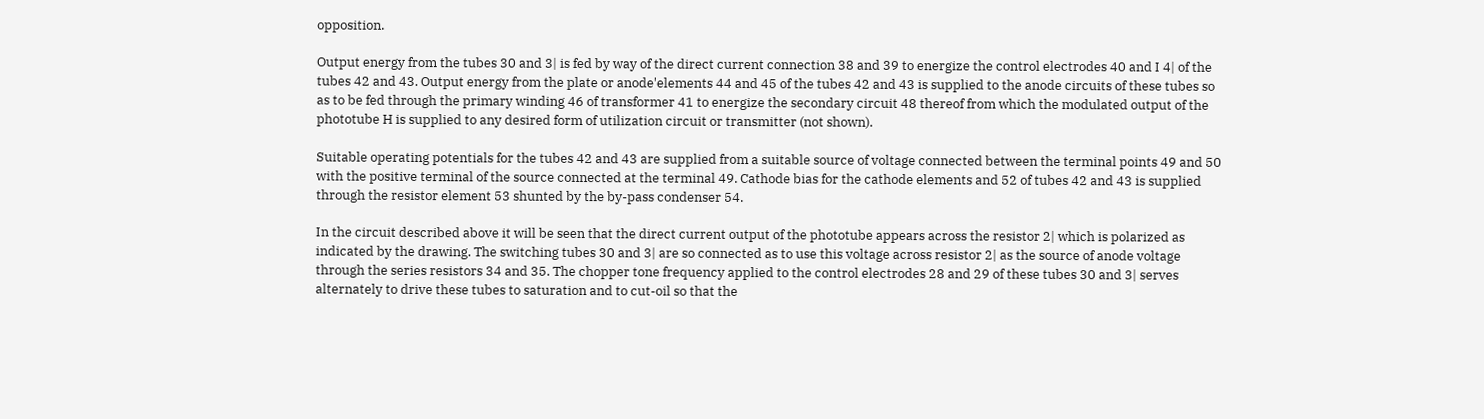opposition.

Output energy from the tubes 30 and 3| is fed by way of the direct current connection 38 and 39 to energize the control electrodes 40 and I 4| of the tubes 42 and 43. Output energy from the plate or anode'elements 44 and 45 of the tubes 42 and 43 is supplied to the anode circuits of these tubes so as to be fed through the primary winding 46 of transformer 41 to energize the secondary circuit 48 thereof from which the modulated output of the phototube H is supplied to any desired form of utilization circuit or transmitter (not shown).

Suitable operating potentials for the tubes 42 and 43 are supplied from a suitable source of voltage connected between the terminal points 49 and 50 with the positive terminal of the source connected at the terminal 49. Cathode bias for the cathode elements and 52 of tubes 42 and 43 is supplied through the resistor element 53 shunted by the by-pass condenser 54.

In the circuit described above it will be seen that the direct current output of the phototube appears across the resistor 2| which is polarized as indicated by the drawing. The switching tubes 30 and 3| are so connected as to use this voltage across resistor 2| as the source of anode voltage through the series resistors 34 and 35. The chopper tone frequency applied to the control electrodes 28 and 29 of these tubes 30 and 3| serves alternately to drive these tubes to saturation and to cut-oil so that the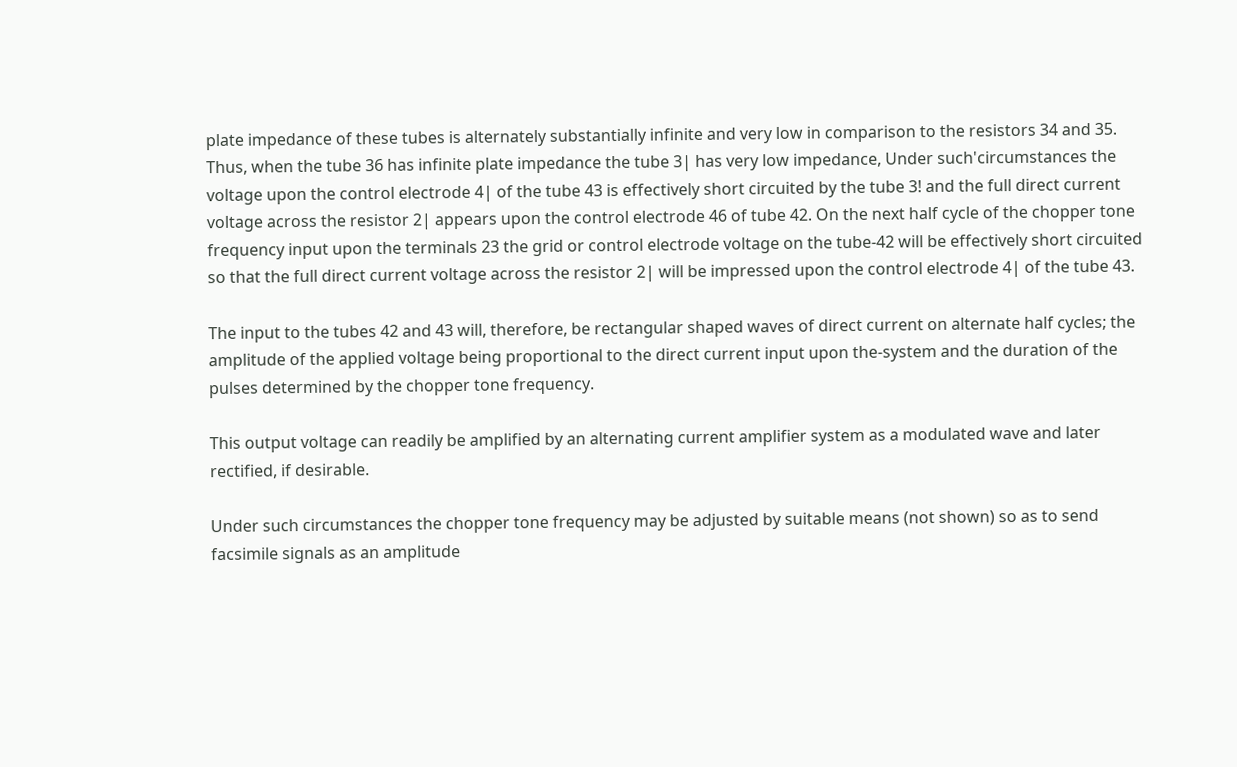plate impedance of these tubes is alternately substantially infinite and very low in comparison to the resistors 34 and 35. Thus, when the tube 36 has infinite plate impedance the tube 3| has very low impedance, Under such'circumstances the voltage upon the control electrode 4| of the tube 43 is effectively short circuited by the tube 3! and the full direct current voltage across the resistor 2| appears upon the control electrode 46 of tube 42. On the next half cycle of the chopper tone frequency input upon the terminals 23 the grid or control electrode voltage on the tube-42 will be effectively short circuited so that the full direct current voltage across the resistor 2| will be impressed upon the control electrode 4| of the tube 43.

The input to the tubes 42 and 43 will, therefore, be rectangular shaped waves of direct current on alternate half cycles; the amplitude of the applied voltage being proportional to the direct current input upon the-system and the duration of the pulses determined by the chopper tone frequency.

This output voltage can readily be amplified by an alternating current amplifier system as a modulated wave and later rectified, if desirable.

Under such circumstances the chopper tone frequency may be adjusted by suitable means (not shown) so as to send facsimile signals as an amplitude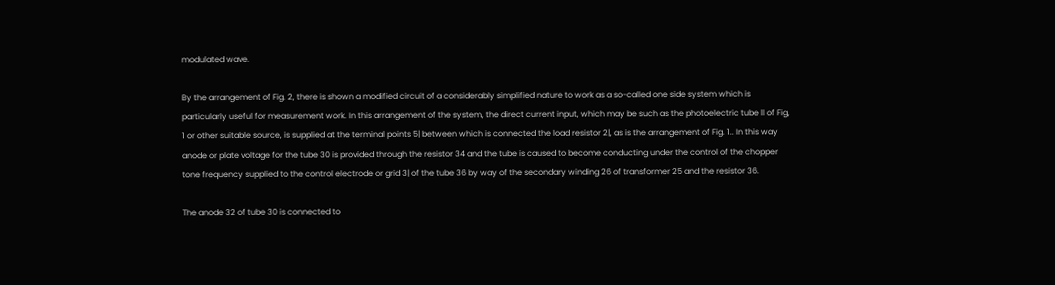modulated wave.

By the arrangement of Fig. 2, there is shown a modified circuit of a considerably simplified nature to work as a so-called one side system which is particularly useful for measurement work. In this arrangement of the system, the direct current input, which may be such as the photoelectric tube ll of Fig, 1 or other suitable source, is supplied at the terminal points 5| between which is connected the load resistor 2|, as is the arrangement of Fig. 1.. In this way anode or plate voltage for the tube 30 is provided through the resistor 34 and the tube is caused to become conducting under the control of the chopper tone frequency supplied to the control electrode or grid 3| of the tube 36 by way of the secondary winding 26 of transformer 25 and the resistor 36.

The anode 32 of tube 30 is connected to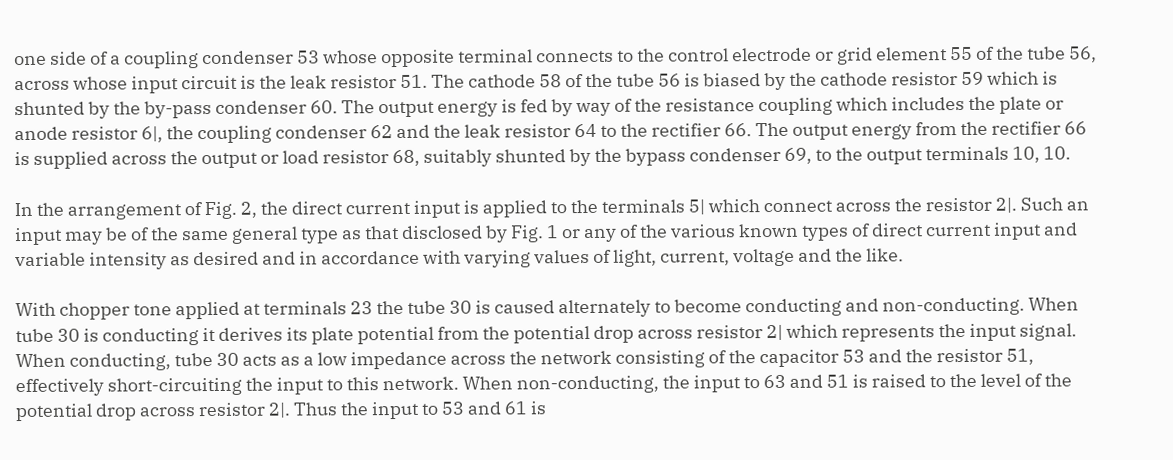one side of a coupling condenser 53 whose opposite terminal connects to the control electrode or grid element 55 of the tube 56, across whose input circuit is the leak resistor 51. The cathode 58 of the tube 56 is biased by the cathode resistor 59 which is shunted by the by-pass condenser 60. The output energy is fed by way of the resistance coupling which includes the plate or anode resistor 6|, the coupling condenser 62 and the leak resistor 64 to the rectifier 66. The output energy from the rectifier 66 is supplied across the output or load resistor 68, suitably shunted by the bypass condenser 69, to the output terminals 10, 10.

In the arrangement of Fig. 2, the direct current input is applied to the terminals 5| which connect across the resistor 2|. Such an input may be of the same general type as that disclosed by Fig. 1 or any of the various known types of direct current input and variable intensity as desired and in accordance with varying values of light, current, voltage and the like.

With chopper tone applied at terminals 23 the tube 30 is caused alternately to become conducting and non-conducting. When tube 30 is conducting it derives its plate potential from the potential drop across resistor 2| which represents the input signal. When conducting, tube 30 acts as a low impedance across the network consisting of the capacitor 53 and the resistor 51, effectively short-circuiting the input to this network. When non-conducting, the input to 63 and 51 is raised to the level of the potential drop across resistor 2|. Thus the input to 53 and 61 is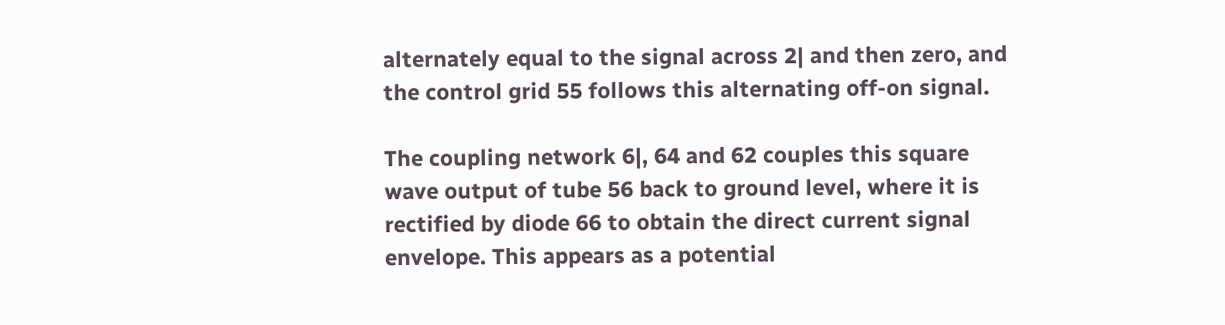alternately equal to the signal across 2| and then zero, and the control grid 55 follows this alternating off-on signal.

The coupling network 6|, 64 and 62 couples this square wave output of tube 56 back to ground level, where it is rectified by diode 66 to obtain the direct current signal envelope. This appears as a potential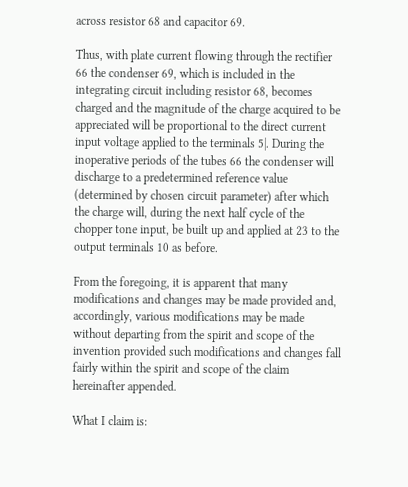across resistor 68 and capacitor 69.

Thus, with plate current flowing through the rectifier 66 the condenser 69, which is included in the integrating circuit including resistor 68, becomes charged and the magnitude of the charge acquired to be appreciated will be proportional to the direct current input voltage applied to the terminals 5|. During the inoperative periods of the tubes 66 the condenser will discharge to a predetermined reference value (determined by chosen circuit parameter) after which the charge will, during the next half cycle of the chopper tone input, be built up and applied at 23 to the output terminals 10 as before.

From the foregoing, it is apparent that many modifications and changes may be made provided and, accordingly, various modifications may be made without departing from the spirit and scope of the invention provided such modifications and changes fall fairly within the spirit and scope of the claim hereinafter appended.

What I claim is: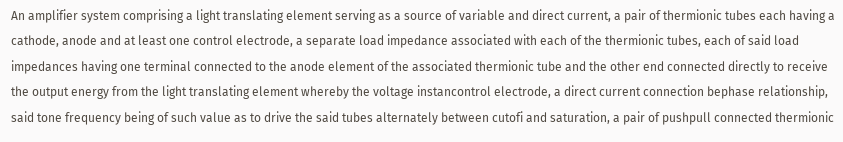An amplifier system comprising a light translating element serving as a source of variable and direct current, a pair of thermionic tubes each having a cathode, anode and at least one control electrode, a separate load impedance associated with each of the thermionic tubes, each of said load impedances having one terminal connected to the anode element of the associated thermionic tube and the other end connected directly to receive the output energy from the light translating element whereby the voltage instancontrol electrode, a direct current connection bephase relationship, said tone frequency being of such value as to drive the said tubes alternately between cutofi and saturation, a pair of pushpull connected thermionic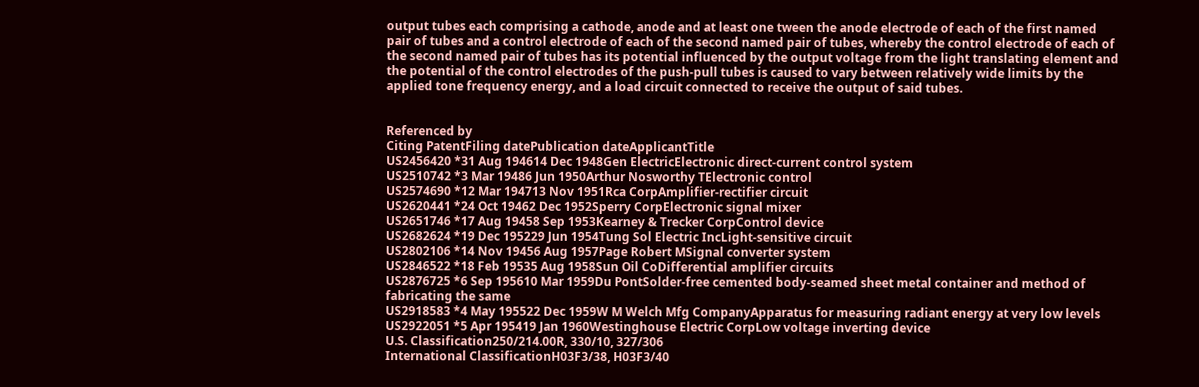output tubes each comprising a cathode, anode and at least one tween the anode electrode of each of the first named pair of tubes and a control electrode of each of the second named pair of tubes, whereby the control electrode of each of the second named pair of tubes has its potential influenced by the output voltage from the light translating element and the potential of the control electrodes of the push-pull tubes is caused to vary between relatively wide limits by the applied tone frequency energy, and a load circuit connected to receive the output of said tubes.


Referenced by
Citing PatentFiling datePublication dateApplicantTitle
US2456420 *31 Aug 194614 Dec 1948Gen ElectricElectronic direct-current control system
US2510742 *3 Mar 19486 Jun 1950Arthur Nosworthy TElectronic control
US2574690 *12 Mar 194713 Nov 1951Rca CorpAmplifier-rectifier circuit
US2620441 *24 Oct 19462 Dec 1952Sperry CorpElectronic signal mixer
US2651746 *17 Aug 19458 Sep 1953Kearney & Trecker CorpControl device
US2682624 *19 Dec 195229 Jun 1954Tung Sol Electric IncLight-sensitive circuit
US2802106 *14 Nov 19456 Aug 1957Page Robert MSignal converter system
US2846522 *18 Feb 19535 Aug 1958Sun Oil CoDifferential amplifier circuits
US2876725 *6 Sep 195610 Mar 1959Du PontSolder-free cemented body-seamed sheet metal container and method of fabricating the same
US2918583 *4 May 195522 Dec 1959W M Welch Mfg CompanyApparatus for measuring radiant energy at very low levels
US2922051 *5 Apr 195419 Jan 1960Westinghouse Electric CorpLow voltage inverting device
U.S. Classification250/214.00R, 330/10, 327/306
International ClassificationH03F3/38, H03F3/40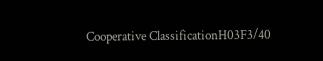Cooperative ClassificationH03F3/40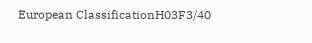European ClassificationH03F3/40